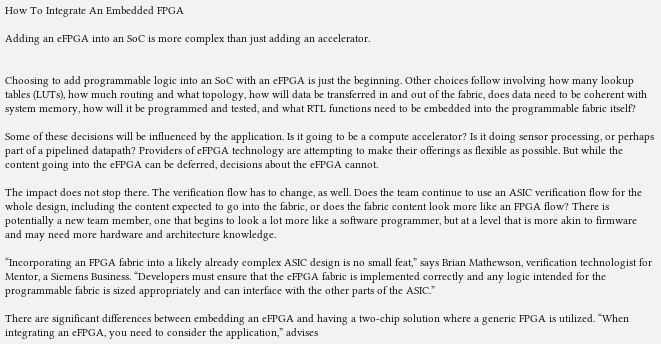How To Integrate An Embedded FPGA

Adding an eFPGA into an SoC is more complex than just adding an accelerator.


Choosing to add programmable logic into an SoC with an eFPGA is just the beginning. Other choices follow involving how many lookup tables (LUTs), how much routing and what topology, how will data be transferred in and out of the fabric, does data need to be coherent with system memory, how will it be programmed and tested, and what RTL functions need to be embedded into the programmable fabric itself?

Some of these decisions will be influenced by the application. Is it going to be a compute accelerator? Is it doing sensor processing, or perhaps part of a pipelined datapath? Providers of eFPGA technology are attempting to make their offerings as flexible as possible. But while the content going into the eFPGA can be deferred, decisions about the eFPGA cannot.

The impact does not stop there. The verification flow has to change, as well. Does the team continue to use an ASIC verification flow for the whole design, including the content expected to go into the fabric, or does the fabric content look more like an FPGA flow? There is potentially a new team member, one that begins to look a lot more like a software programmer, but at a level that is more akin to firmware and may need more hardware and architecture knowledge.

“Incorporating an FPGA fabric into a likely already complex ASIC design is no small feat,” says Brian Mathewson, verification technologist for Mentor, a Siemens Business. “Developers must ensure that the eFPGA fabric is implemented correctly and any logic intended for the programmable fabric is sized appropriately and can interface with the other parts of the ASIC.”

There are significant differences between embedding an eFPGA and having a two-chip solution where a generic FPGA is utilized. “When integrating an eFPGA, you need to consider the application,” advises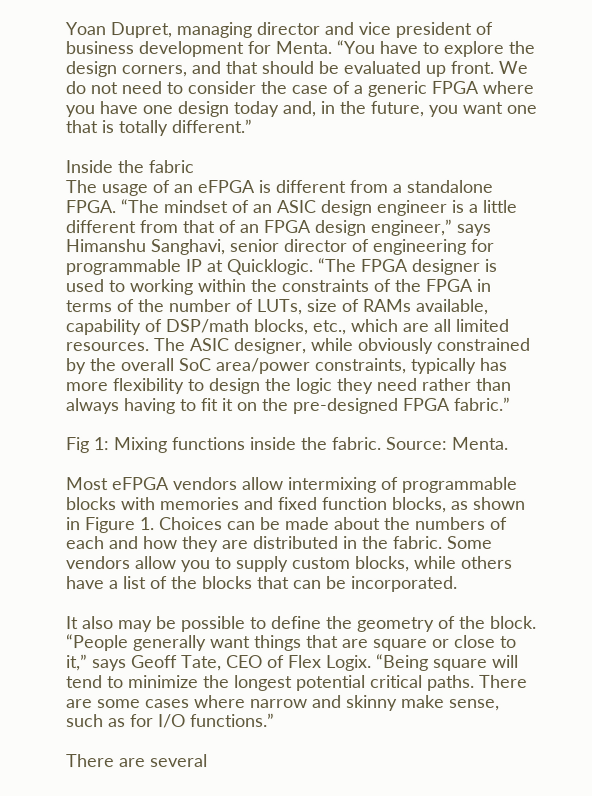Yoan Dupret, managing director and vice president of business development for Menta. “You have to explore the design corners, and that should be evaluated up front. We do not need to consider the case of a generic FPGA where you have one design today and, in the future, you want one that is totally different.”

Inside the fabric
The usage of an eFPGA is different from a standalone FPGA. “The mindset of an ASIC design engineer is a little different from that of an FPGA design engineer,” says Himanshu Sanghavi, senior director of engineering for programmable IP at Quicklogic. “The FPGA designer is used to working within the constraints of the FPGA in terms of the number of LUTs, size of RAMs available, capability of DSP/math blocks, etc., which are all limited resources. The ASIC designer, while obviously constrained by the overall SoC area/power constraints, typically has more flexibility to design the logic they need rather than always having to fit it on the pre-designed FPGA fabric.”

Fig 1: Mixing functions inside the fabric. Source: Menta.

Most eFPGA vendors allow intermixing of programmable blocks with memories and fixed function blocks, as shown in Figure 1. Choices can be made about the numbers of each and how they are distributed in the fabric. Some vendors allow you to supply custom blocks, while others have a list of the blocks that can be incorporated.

It also may be possible to define the geometry of the block. “People generally want things that are square or close to it,” says Geoff Tate, CEO of Flex Logix. “Being square will tend to minimize the longest potential critical paths. There are some cases where narrow and skinny make sense, such as for I/O functions.”

There are several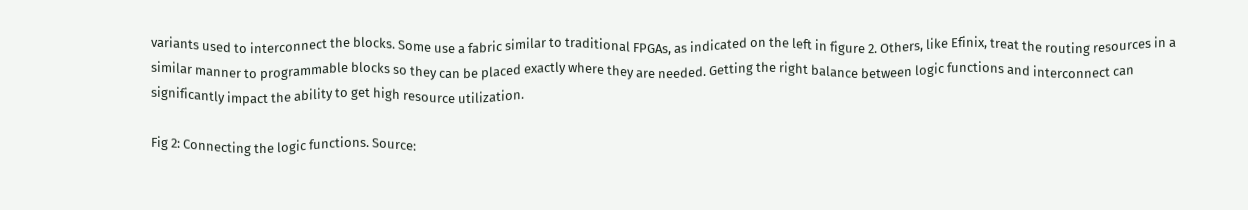variants used to interconnect the blocks. Some use a fabric similar to traditional FPGAs, as indicated on the left in figure 2. Others, like Efinix, treat the routing resources in a similar manner to programmable blocks so they can be placed exactly where they are needed. Getting the right balance between logic functions and interconnect can significantly impact the ability to get high resource utilization.

Fig 2: Connecting the logic functions. Source: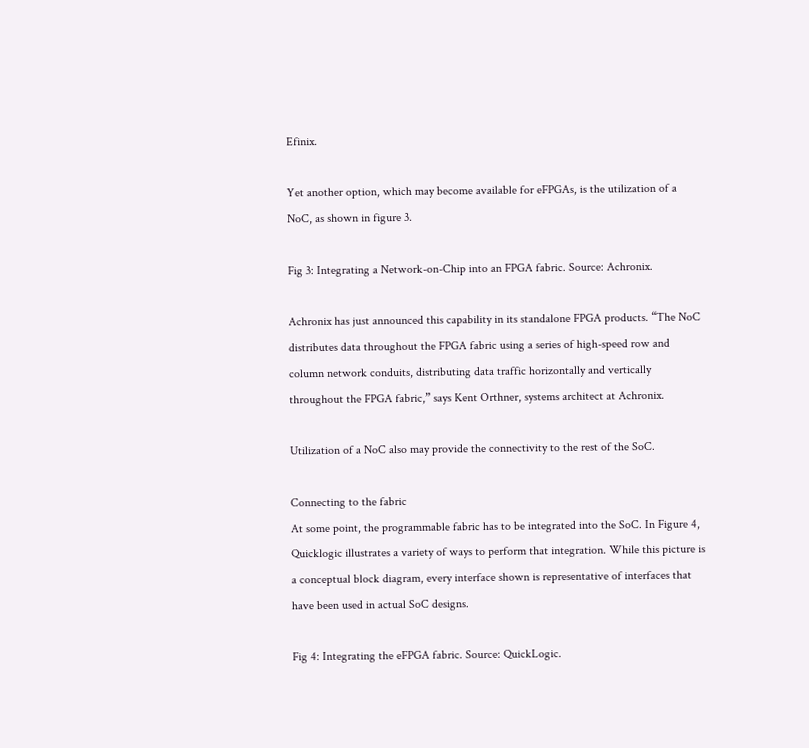Efinix.

Yet another option, which may become available for eFPGAs, is the utilization of a NoC, as shown in figure 3.

Fig 3: Integrating a Network-on-Chip into an FPGA fabric. Source: Achronix.

Achronix has just announced this capability in its standalone FPGA products. “The NoC distributes data throughout the FPGA fabric using a series of high-speed row and column network conduits, distributing data traffic horizontally and vertically throughout the FPGA fabric,” says Kent Orthner, systems architect at Achronix.

Utilization of a NoC also may provide the connectivity to the rest of the SoC.

Connecting to the fabric
At some point, the programmable fabric has to be integrated into the SoC. In Figure 4, Quicklogic illustrates a variety of ways to perform that integration. While this picture is a conceptual block diagram, every interface shown is representative of interfaces that have been used in actual SoC designs.

Fig 4: Integrating the eFPGA fabric. Source: QuickLogic.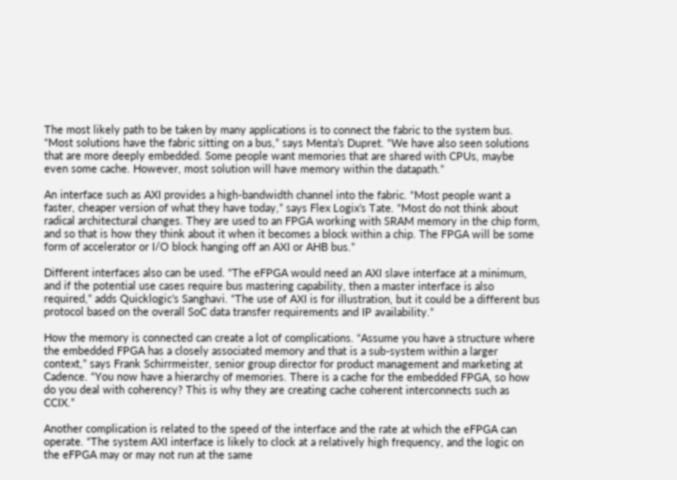The most likely path to be taken by many applications is to connect the fabric to the system bus. “Most solutions have the fabric sitting on a bus,” says Menta’s Dupret. “We have also seen solutions that are more deeply embedded. Some people want memories that are shared with CPUs, maybe even some cache. However, most solution will have memory within the datapath.”

An interface such as AXI provides a high-bandwidth channel into the fabric. “Most people want a faster, cheaper version of what they have today,” says Flex Logix’s Tate. “Most do not think about radical architectural changes. They are used to an FPGA working with SRAM memory in the chip form, and so that is how they think about it when it becomes a block within a chip. The FPGA will be some form of accelerator or I/O block hanging off an AXI or AHB bus.”

Different interfaces also can be used. “The eFPGA would need an AXI slave interface at a minimum, and if the potential use cases require bus mastering capability, then a master interface is also required,” adds Quicklogic’s Sanghavi. “The use of AXI is for illustration, but it could be a different bus protocol based on the overall SoC data transfer requirements and IP availability.”

How the memory is connected can create a lot of complications. “Assume you have a structure where the embedded FPGA has a closely associated memory and that is a sub-system within a larger context,” says Frank Schirrmeister, senior group director for product management and marketing at Cadence. “You now have a hierarchy of memories. There is a cache for the embedded FPGA, so how do you deal with coherency? This is why they are creating cache coherent interconnects such as CCIX.”

Another complication is related to the speed of the interface and the rate at which the eFPGA can operate. “The system AXI interface is likely to clock at a relatively high frequency, and the logic on the eFPGA may or may not run at the same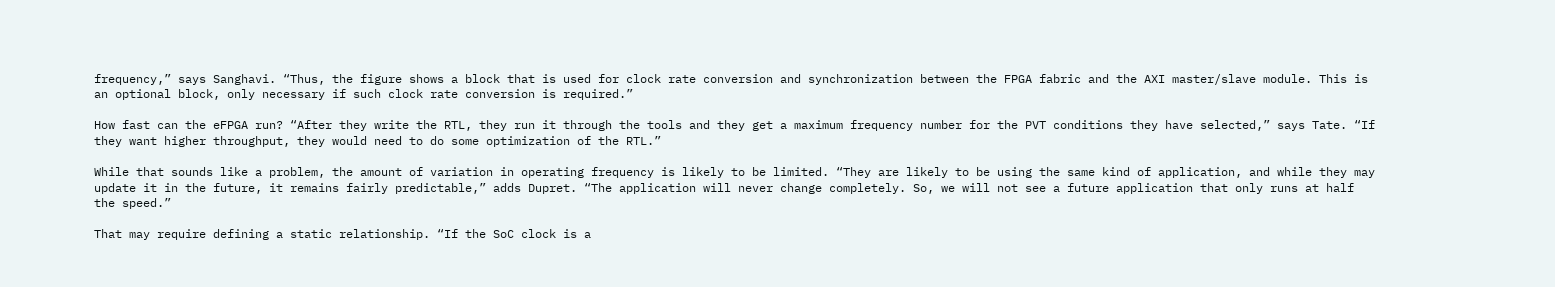frequency,” says Sanghavi. “Thus, the figure shows a block that is used for clock rate conversion and synchronization between the FPGA fabric and the AXI master/slave module. This is an optional block, only necessary if such clock rate conversion is required.”

How fast can the eFPGA run? “After they write the RTL, they run it through the tools and they get a maximum frequency number for the PVT conditions they have selected,” says Tate. “If they want higher throughput, they would need to do some optimization of the RTL.”

While that sounds like a problem, the amount of variation in operating frequency is likely to be limited. “They are likely to be using the same kind of application, and while they may update it in the future, it remains fairly predictable,” adds Dupret. “The application will never change completely. So, we will not see a future application that only runs at half the speed.”

That may require defining a static relationship. “If the SoC clock is a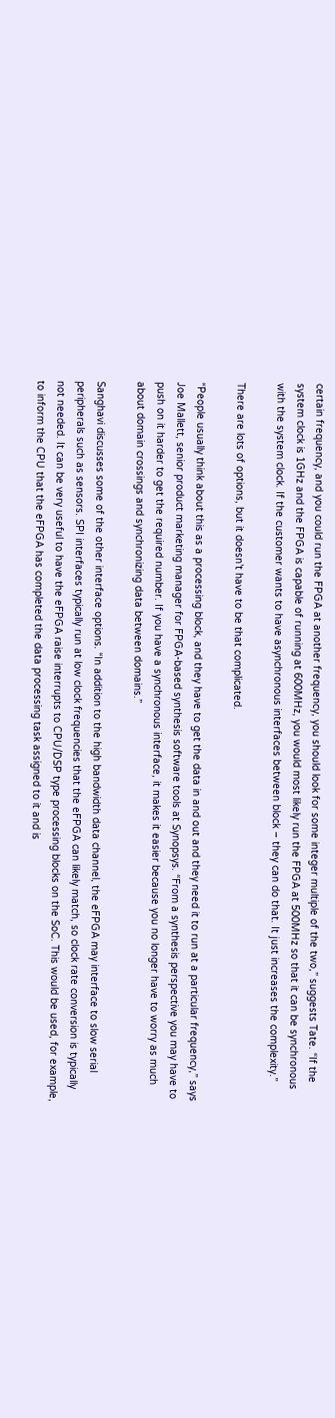certain frequency, and you could run the FPGA at another frequency, you should look for some integer multiple of the two,” suggests Tate. “If the system clock is 1GHz and the FPGA is capable of running at 600MHz, you would most likely run the FPGA at 500MHz so that it can be synchronous with the system clock. If the customer wants to have asynchronous interfaces between block – they can do that. It just increases the complexity.”

There are lots of options, but it doesn’t have to be that complicated.

“People usually think about this as a processing block, and they have to get the data in and out and they need it to run at a particular frequency,” says Joe Mallett, senior product marketing manager for FPGA-based synthesis software tools at Synopsys. “From a synthesis perspective you may have to push on it harder to get the required number. If you have a synchronous interface, it makes it easier because you no longer have to worry as much about domain crossings and synchronizing data between domains.”

Sanghavi discusses some of the other interface options. “In addition to the high bandwidth data channel, the eFPGA may interface to slow serial peripherals such as sensors. SPI interfaces typically run at low clock frequencies that the eFPGA can likely match, so clock rate conversion is typically not needed. It can be very useful to have the eFPGA raise interrupts to CPU/DSP type processing blocks on the SoC. This would be used, for example, to inform the CPU that the eFPGA has completed the data processing task assigned to it and is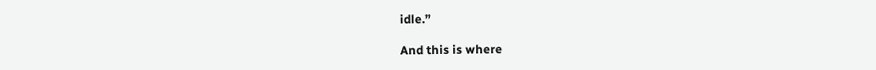idle.”

And this is where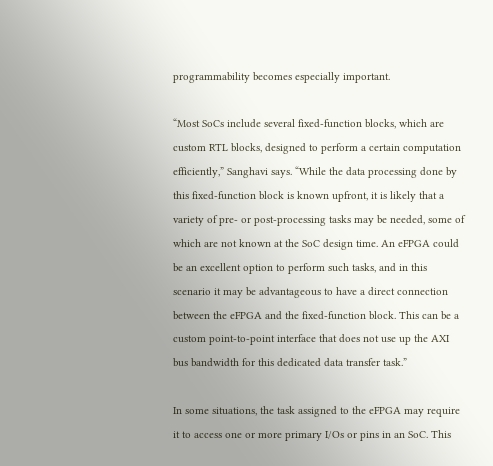programmability becomes especially important.

“Most SoCs include several fixed-function blocks, which are custom RTL blocks, designed to perform a certain computation efficiently,” Sanghavi says. “While the data processing done by this fixed-function block is known upfront, it is likely that a variety of pre- or post-processing tasks may be needed, some of which are not known at the SoC design time. An eFPGA could be an excellent option to perform such tasks, and in this scenario it may be advantageous to have a direct connection between the eFPGA and the fixed-function block. This can be a custom point-to-point interface that does not use up the AXI bus bandwidth for this dedicated data transfer task.”

In some situations, the task assigned to the eFPGA may require it to access one or more primary I/Os or pins in an SoC. This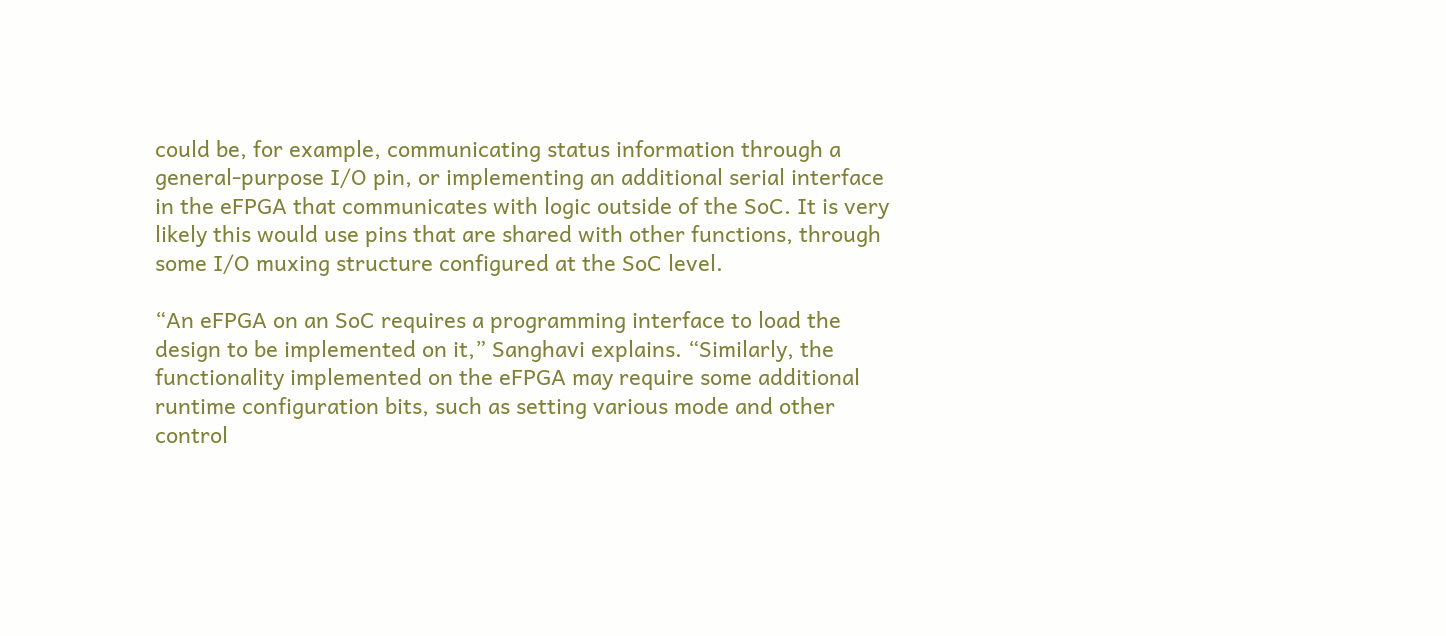could be, for example, communicating status information through a general-purpose I/O pin, or implementing an additional serial interface in the eFPGA that communicates with logic outside of the SoC. It is very likely this would use pins that are shared with other functions, through some I/O muxing structure configured at the SoC level.

“An eFPGA on an SoC requires a programming interface to load the design to be implemented on it,” Sanghavi explains. “Similarly, the functionality implemented on the eFPGA may require some additional runtime configuration bits, such as setting various mode and other control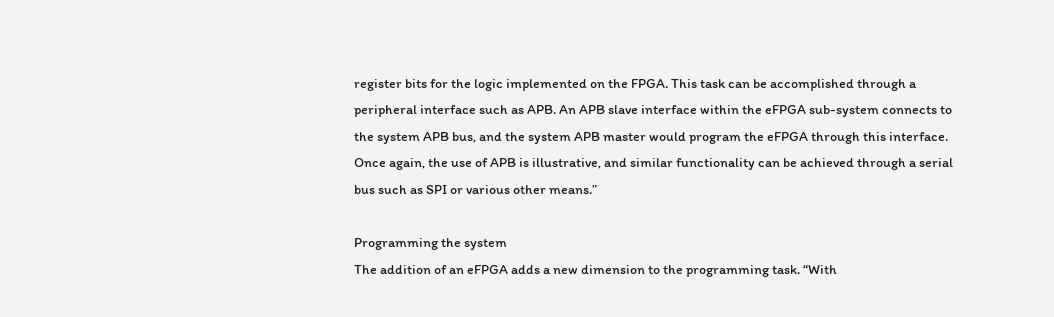register bits for the logic implemented on the FPGA. This task can be accomplished through a peripheral interface such as APB. An APB slave interface within the eFPGA sub-system connects to the system APB bus, and the system APB master would program the eFPGA through this interface. Once again, the use of APB is illustrative, and similar functionality can be achieved through a serial bus such as SPI or various other means.”

Programming the system
The addition of an eFPGA adds a new dimension to the programming task. “With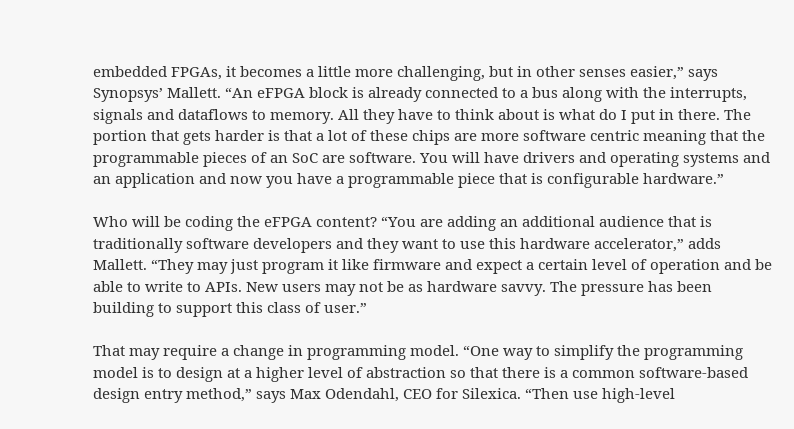embedded FPGAs, it becomes a little more challenging, but in other senses easier,” says Synopsys’ Mallett. “An eFPGA block is already connected to a bus along with the interrupts, signals and dataflows to memory. All they have to think about is what do I put in there. The portion that gets harder is that a lot of these chips are more software centric meaning that the programmable pieces of an SoC are software. You will have drivers and operating systems and an application and now you have a programmable piece that is configurable hardware.”

Who will be coding the eFPGA content? “You are adding an additional audience that is traditionally software developers and they want to use this hardware accelerator,” adds Mallett. “They may just program it like firmware and expect a certain level of operation and be able to write to APIs. New users may not be as hardware savvy. The pressure has been building to support this class of user.”

That may require a change in programming model. “One way to simplify the programming model is to design at a higher level of abstraction so that there is a common software-based design entry method,” says Max Odendahl, CEO for Silexica. “Then use high-level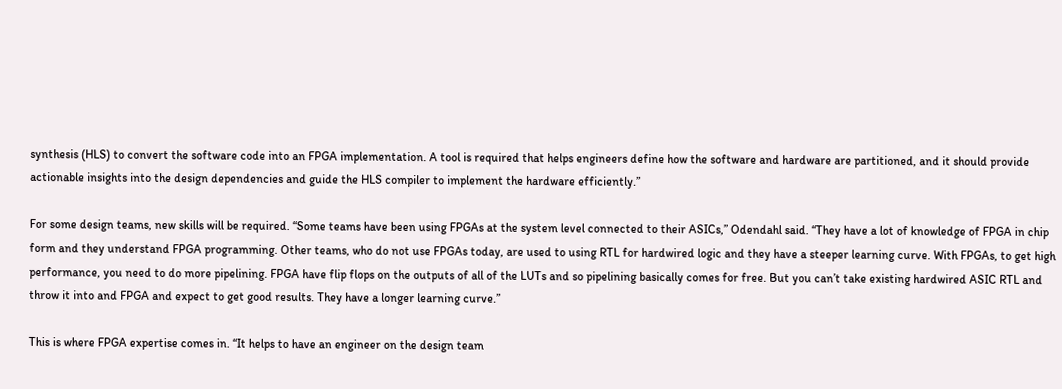synthesis (HLS) to convert the software code into an FPGA implementation. A tool is required that helps engineers define how the software and hardware are partitioned, and it should provide actionable insights into the design dependencies and guide the HLS compiler to implement the hardware efficiently.”

For some design teams, new skills will be required. “Some teams have been using FPGAs at the system level connected to their ASICs,” Odendahl said. “They have a lot of knowledge of FPGA in chip form and they understand FPGA programming. Other teams, who do not use FPGAs today, are used to using RTL for hardwired logic and they have a steeper learning curve. With FPGAs, to get high performance, you need to do more pipelining. FPGA have flip flops on the outputs of all of the LUTs and so pipelining basically comes for free. But you can’t take existing hardwired ASIC RTL and throw it into and FPGA and expect to get good results. They have a longer learning curve.”

This is where FPGA expertise comes in. “It helps to have an engineer on the design team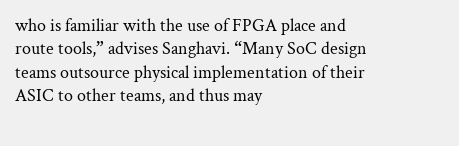who is familiar with the use of FPGA place and route tools,” advises Sanghavi. “Many SoC design teams outsource physical implementation of their ASIC to other teams, and thus may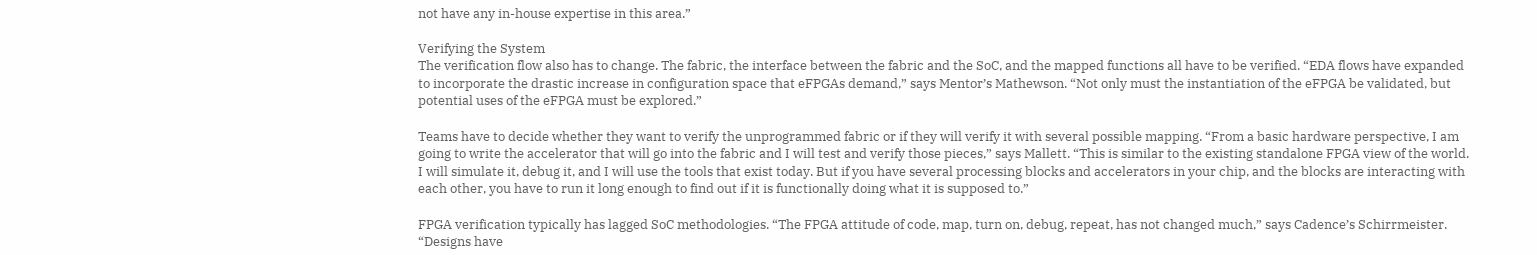not have any in-house expertise in this area.”

Verifying the System
The verification flow also has to change. The fabric, the interface between the fabric and the SoC, and the mapped functions all have to be verified. “EDA flows have expanded to incorporate the drastic increase in configuration space that eFPGAs demand,” says Mentor’s Mathewson. “Not only must the instantiation of the eFPGA be validated, but potential uses of the eFPGA must be explored.”

Teams have to decide whether they want to verify the unprogrammed fabric or if they will verify it with several possible mapping. “From a basic hardware perspective, I am going to write the accelerator that will go into the fabric and I will test and verify those pieces,” says Mallett. “This is similar to the existing standalone FPGA view of the world. I will simulate it, debug it, and I will use the tools that exist today. But if you have several processing blocks and accelerators in your chip, and the blocks are interacting with each other, you have to run it long enough to find out if it is functionally doing what it is supposed to.”

FPGA verification typically has lagged SoC methodologies. “The FPGA attitude of code, map, turn on, debug, repeat, has not changed much,” says Cadence’s Schirrmeister. “Designs have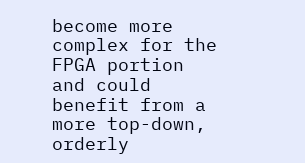become more complex for the FPGA portion and could benefit from a more top-down, orderly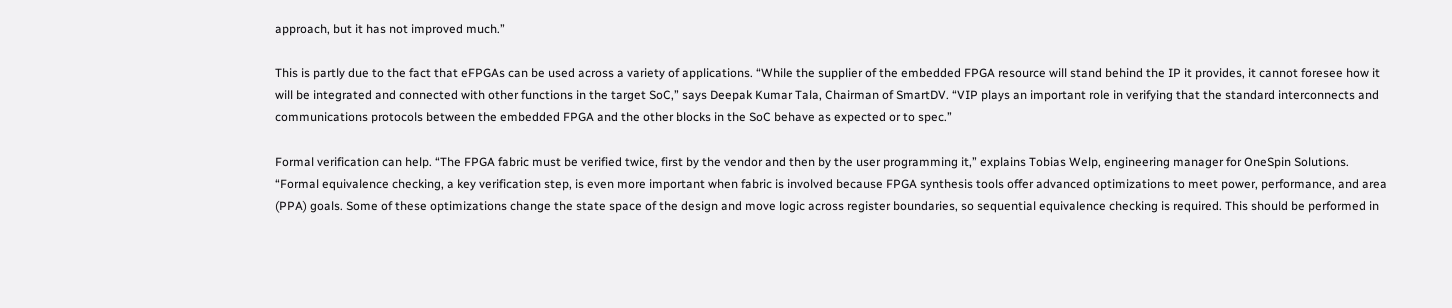approach, but it has not improved much.”

This is partly due to the fact that eFPGAs can be used across a variety of applications. “While the supplier of the embedded FPGA resource will stand behind the IP it provides, it cannot foresee how it will be integrated and connected with other functions in the target SoC,” says Deepak Kumar Tala, Chairman of SmartDV. “VIP plays an important role in verifying that the standard interconnects and communications protocols between the embedded FPGA and the other blocks in the SoC behave as expected or to spec.”

Formal verification can help. “The FPGA fabric must be verified twice, first by the vendor and then by the user programming it,” explains Tobias Welp, engineering manager for OneSpin Solutions. “Formal equivalence checking, a key verification step, is even more important when fabric is involved because FPGA synthesis tools offer advanced optimizations to meet power, performance, and area (PPA) goals. Some of these optimizations change the state space of the design and move logic across register boundaries, so sequential equivalence checking is required. This should be performed in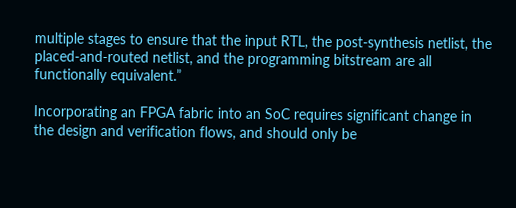multiple stages to ensure that the input RTL, the post-synthesis netlist, the placed-and-routed netlist, and the programming bitstream are all functionally equivalent.”

Incorporating an FPGA fabric into an SoC requires significant change in the design and verification flows, and should only be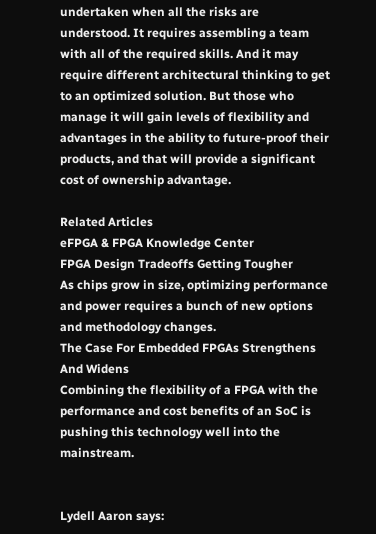undertaken when all the risks are understood. It requires assembling a team with all of the required skills. And it may require different architectural thinking to get to an optimized solution. But those who manage it will gain levels of flexibility and advantages in the ability to future-proof their products, and that will provide a significant cost of ownership advantage.

Related Articles
eFPGA & FPGA Knowledge Center
FPGA Design Tradeoffs Getting Tougher
As chips grow in size, optimizing performance and power requires a bunch of new options and methodology changes.
The Case For Embedded FPGAs Strengthens And Widens
Combining the flexibility of a FPGA with the performance and cost benefits of an SoC is pushing this technology well into the mainstream.


Lydell Aaron says: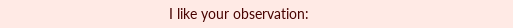I like your observation: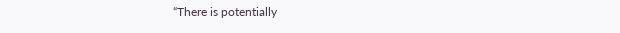“There is potentially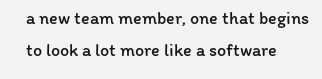a new team member, one that begins to look a lot more like a software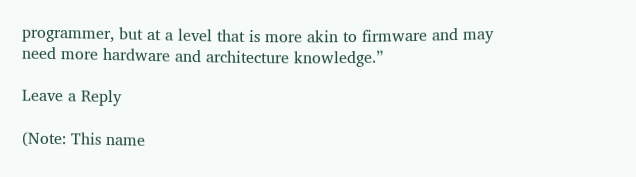programmer, but at a level that is more akin to firmware and may need more hardware and architecture knowledge.”

Leave a Reply

(Note: This name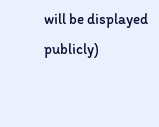will be displayed publicly)